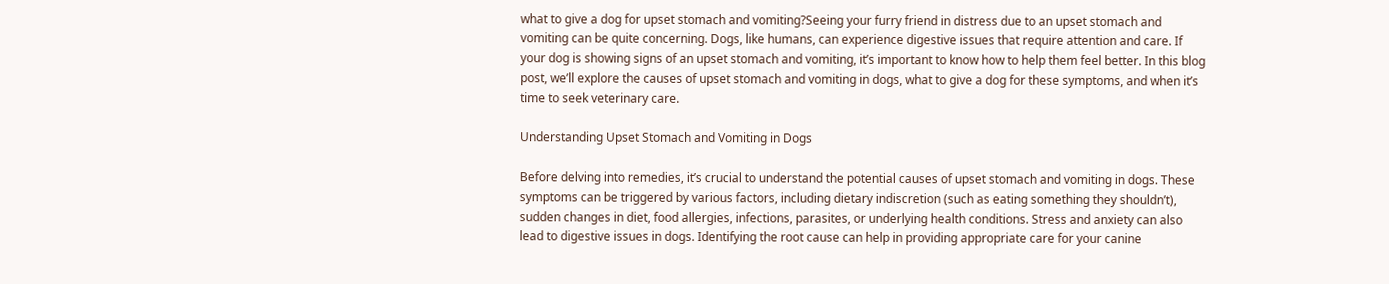what to give a dog for upset stomach and vomiting?Seeing your furry friend in distress due to an upset stomach and vomiting can be quite concerning. Dogs, like humans, can experience digestive issues that require attention and care. If your dog is showing signs of an upset stomach and vomiting, it’s important to know how to help them feel better. In this blog post, we’ll explore the causes of upset stomach and vomiting in dogs, what to give a dog for these symptoms, and when it’s time to seek veterinary care.

Understanding Upset Stomach and Vomiting in Dogs

Before delving into remedies, it’s crucial to understand the potential causes of upset stomach and vomiting in dogs. These symptoms can be triggered by various factors, including dietary indiscretion (such as eating something they shouldn’t), sudden changes in diet, food allergies, infections, parasites, or underlying health conditions. Stress and anxiety can also lead to digestive issues in dogs. Identifying the root cause can help in providing appropriate care for your canine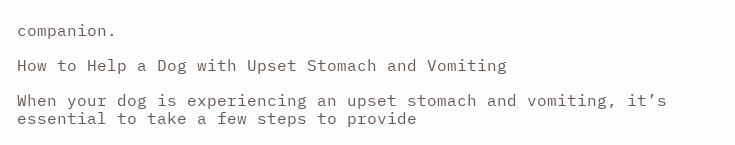companion.

How to Help a Dog with Upset Stomach and Vomiting

When your dog is experiencing an upset stomach and vomiting, it’s essential to take a few steps to provide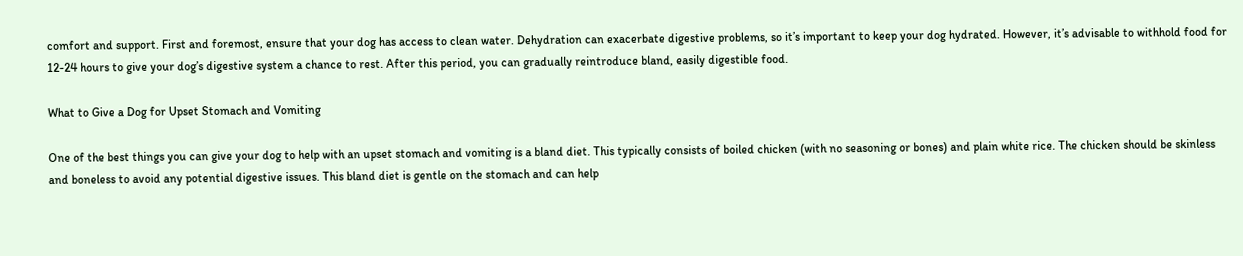comfort and support. First and foremost, ensure that your dog has access to clean water. Dehydration can exacerbate digestive problems, so it’s important to keep your dog hydrated. However, it’s advisable to withhold food for 12-24 hours to give your dog’s digestive system a chance to rest. After this period, you can gradually reintroduce bland, easily digestible food.

What to Give a Dog for Upset Stomach and Vomiting

One of the best things you can give your dog to help with an upset stomach and vomiting is a bland diet. This typically consists of boiled chicken (with no seasoning or bones) and plain white rice. The chicken should be skinless and boneless to avoid any potential digestive issues. This bland diet is gentle on the stomach and can help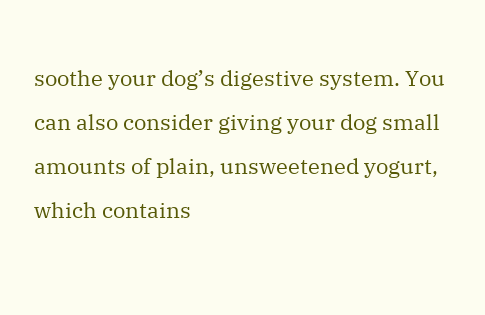soothe your dog’s digestive system. You can also consider giving your dog small amounts of plain, unsweetened yogurt, which contains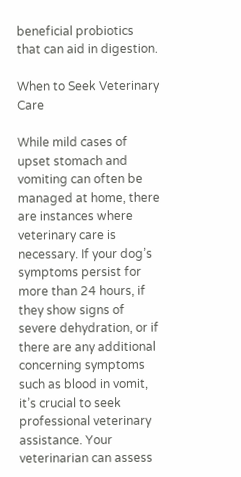beneficial probiotics that can aid in digestion.

When to Seek Veterinary Care

While mild cases of upset stomach and vomiting can often be managed at home, there are instances where veterinary care is necessary. If your dog’s symptoms persist for more than 24 hours, if they show signs of severe dehydration, or if there are any additional concerning symptoms such as blood in vomit, it’s crucial to seek professional veterinary assistance. Your veterinarian can assess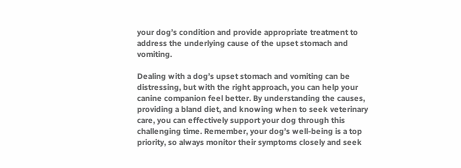your dog’s condition and provide appropriate treatment to address the underlying cause of the upset stomach and vomiting.

Dealing with a dog’s upset stomach and vomiting can be distressing, but with the right approach, you can help your canine companion feel better. By understanding the causes, providing a bland diet, and knowing when to seek veterinary care, you can effectively support your dog through this challenging time. Remember, your dog’s well-being is a top priority, so always monitor their symptoms closely and seek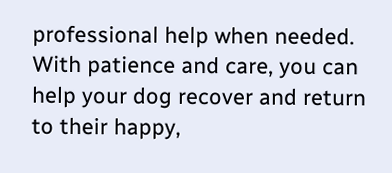professional help when needed. With patience and care, you can help your dog recover and return to their happy,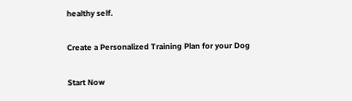healthy self.

Create a Personalized Training Plan for your Dog

Start Now